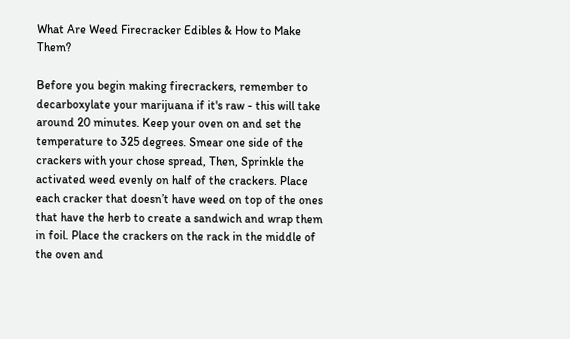What Are Weed Firecracker Edibles & How to Make Them?

Before you begin making firecrackers, remember to decarboxylate your marijuana if it's raw - this will take around 20 minutes. Keep your oven on and set the temperature to 325 degrees. Smear one side of the crackers with your chose spread, Then, Sprinkle the activated weed evenly on half of the crackers. Place each cracker that doesn’t have weed on top of the ones that have the herb to create a sandwich and wrap them in foil. Place the crackers on the rack in the middle of the oven and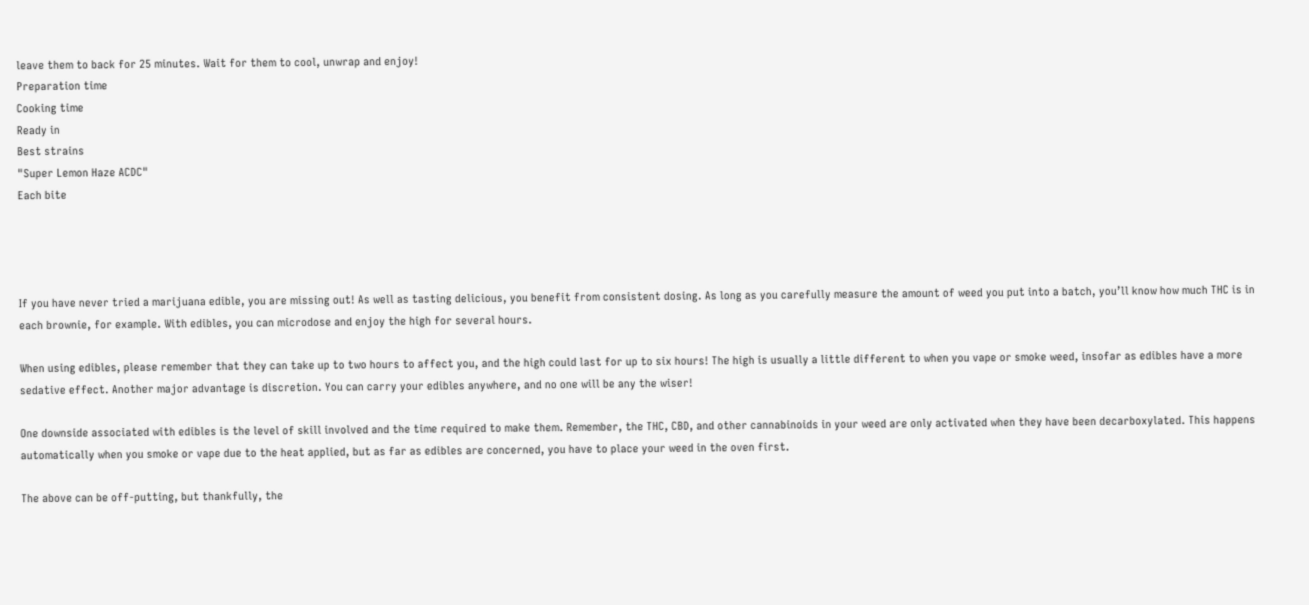leave them to back for 25 minutes. Wait for them to cool, unwrap and enjoy!
Preparation time
Cooking time
Ready in
Best strains
"Super Lemon Haze ACDC"
Each bite




If you have never tried a marijuana edible, you are missing out! As well as tasting delicious, you benefit from consistent dosing. As long as you carefully measure the amount of weed you put into a batch, you’ll know how much THC is in each brownie, for example. With edibles, you can microdose and enjoy the high for several hours.

When using edibles, please remember that they can take up to two hours to affect you, and the high could last for up to six hours! The high is usually a little different to when you vape or smoke weed, insofar as edibles have a more sedative effect. Another major advantage is discretion. You can carry your edibles anywhere, and no one will be any the wiser!

One downside associated with edibles is the level of skill involved and the time required to make them. Remember, the THC, CBD, and other cannabinoids in your weed are only activated when they have been decarboxylated. This happens automatically when you smoke or vape due to the heat applied, but as far as edibles are concerned, you have to place your weed in the oven first.

The above can be off-putting, but thankfully, the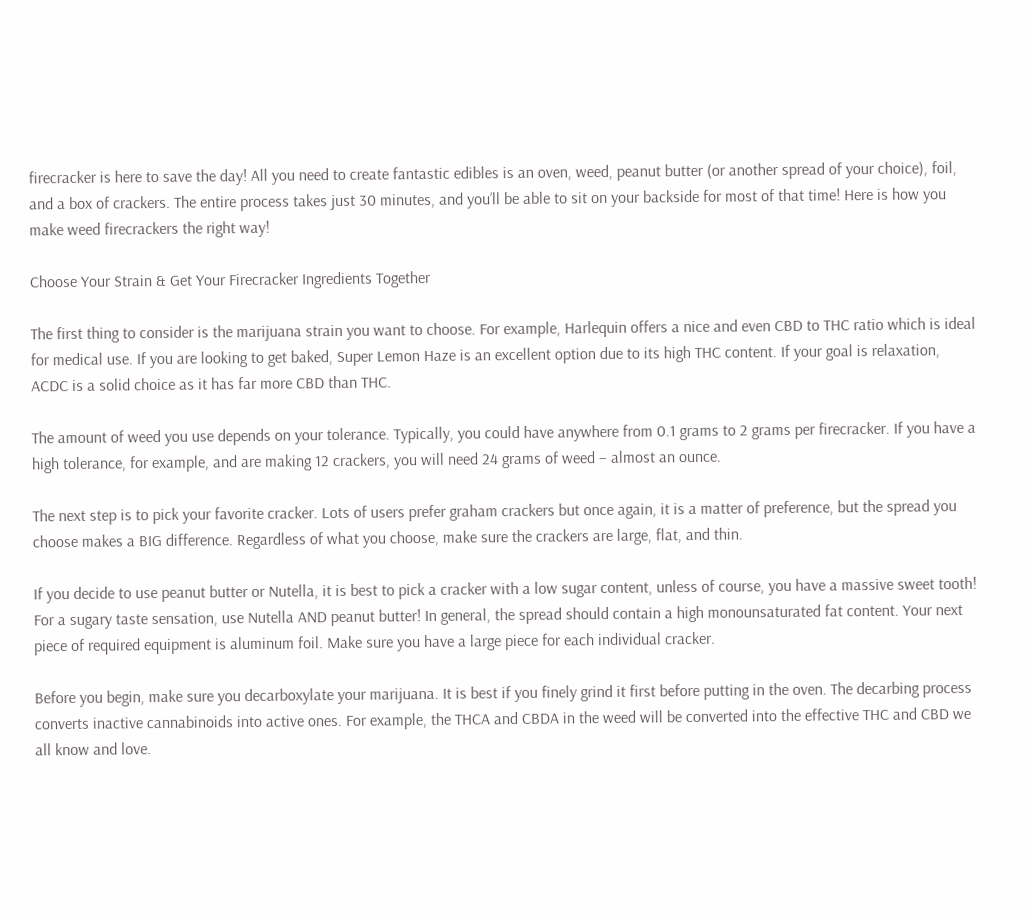firecracker is here to save the day! All you need to create fantastic edibles is an oven, weed, peanut butter (or another spread of your choice), foil, and a box of crackers. The entire process takes just 30 minutes, and you’ll be able to sit on your backside for most of that time! Here is how you make weed firecrackers the right way!

Choose Your Strain & Get Your Firecracker Ingredients Together

The first thing to consider is the marijuana strain you want to choose. For example, Harlequin offers a nice and even CBD to THC ratio which is ideal for medical use. If you are looking to get baked, Super Lemon Haze is an excellent option due to its high THC content. If your goal is relaxation, ACDC is a solid choice as it has far more CBD than THC.

The amount of weed you use depends on your tolerance. Typically, you could have anywhere from 0.1 grams to 2 grams per firecracker. If you have a high tolerance, for example, and are making 12 crackers, you will need 24 grams of weed – almost an ounce.

The next step is to pick your favorite cracker. Lots of users prefer graham crackers but once again, it is a matter of preference, but the spread you choose makes a BIG difference. Regardless of what you choose, make sure the crackers are large, flat, and thin.

If you decide to use peanut butter or Nutella, it is best to pick a cracker with a low sugar content, unless of course, you have a massive sweet tooth! For a sugary taste sensation, use Nutella AND peanut butter! In general, the spread should contain a high monounsaturated fat content. Your next piece of required equipment is aluminum foil. Make sure you have a large piece for each individual cracker.

Before you begin, make sure you decarboxylate your marijuana. It is best if you finely grind it first before putting in the oven. The decarbing process converts inactive cannabinoids into active ones. For example, the THCA and CBDA in the weed will be converted into the effective THC and CBD we all know and love.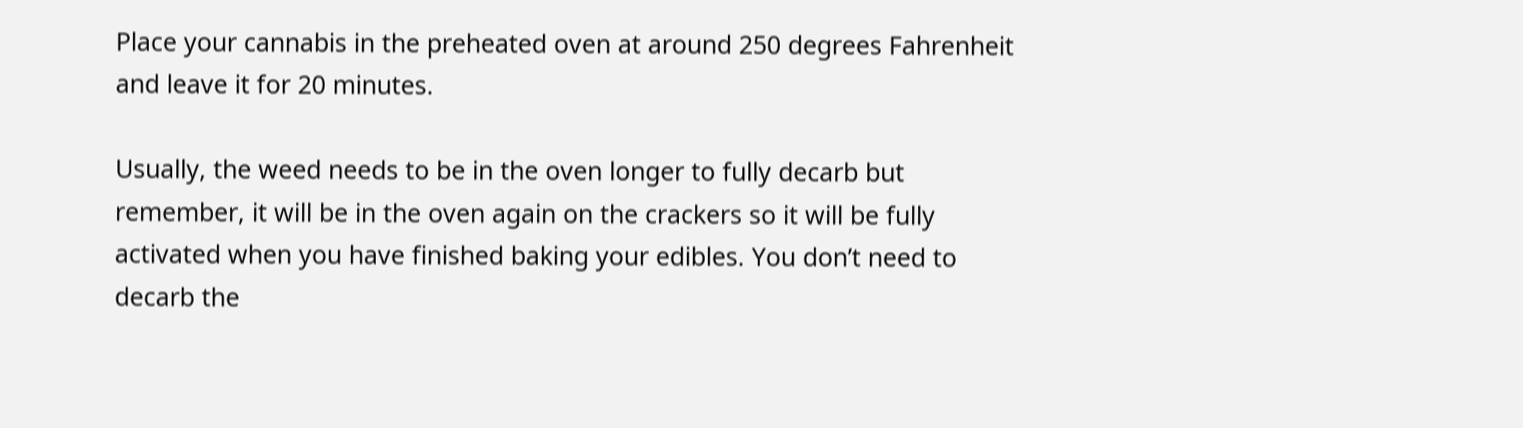Place your cannabis in the preheated oven at around 250 degrees Fahrenheit and leave it for 20 minutes.

Usually, the weed needs to be in the oven longer to fully decarb but remember, it will be in the oven again on the crackers so it will be fully activated when you have finished baking your edibles. You don’t need to decarb the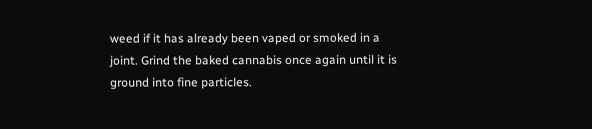weed if it has already been vaped or smoked in a joint. Grind the baked cannabis once again until it is ground into fine particles.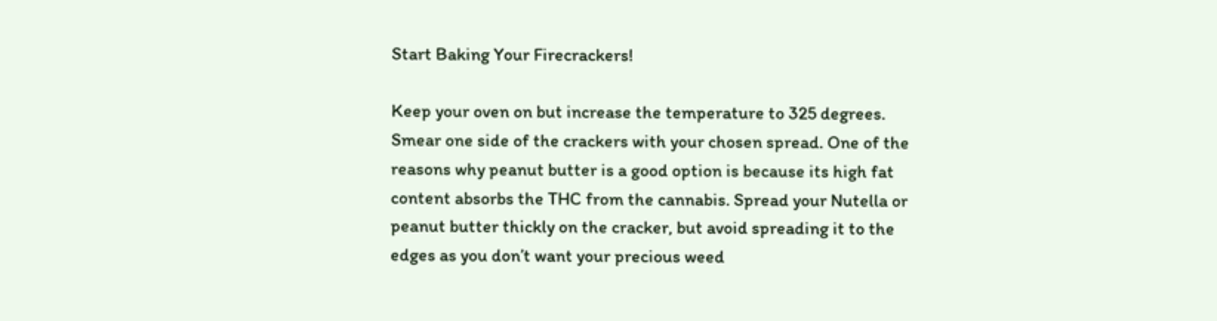Start Baking Your Firecrackers!

Keep your oven on but increase the temperature to 325 degrees. Smear one side of the crackers with your chosen spread. One of the reasons why peanut butter is a good option is because its high fat content absorbs the THC from the cannabis. Spread your Nutella or peanut butter thickly on the cracker, but avoid spreading it to the edges as you don’t want your precious weed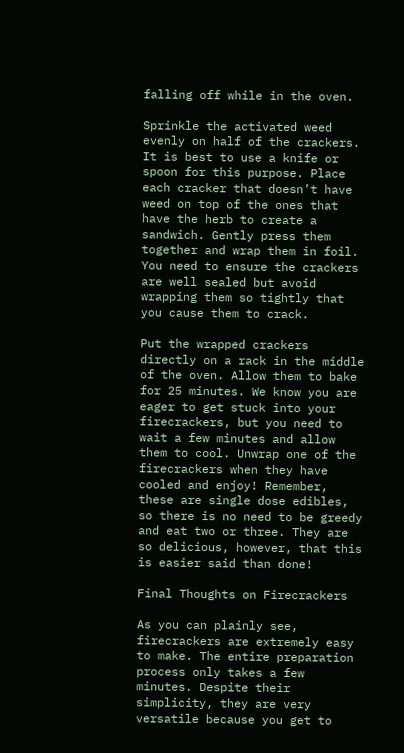falling off while in the oven.

Sprinkle the activated weed evenly on half of the crackers. It is best to use a knife or spoon for this purpose. Place each cracker that doesn’t have weed on top of the ones that have the herb to create a sandwich. Gently press them together and wrap them in foil. You need to ensure the crackers are well sealed but avoid wrapping them so tightly that you cause them to crack.

Put the wrapped crackers directly on a rack in the middle of the oven. Allow them to bake for 25 minutes. We know you are eager to get stuck into your firecrackers, but you need to wait a few minutes and allow them to cool. Unwrap one of the firecrackers when they have cooled and enjoy! Remember, these are single dose edibles, so there is no need to be greedy and eat two or three. They are so delicious, however, that this is easier said than done!

Final Thoughts on Firecrackers

As you can plainly see, firecrackers are extremely easy to make. The entire preparation process only takes a few minutes. Despite their simplicity, they are very versatile because you get to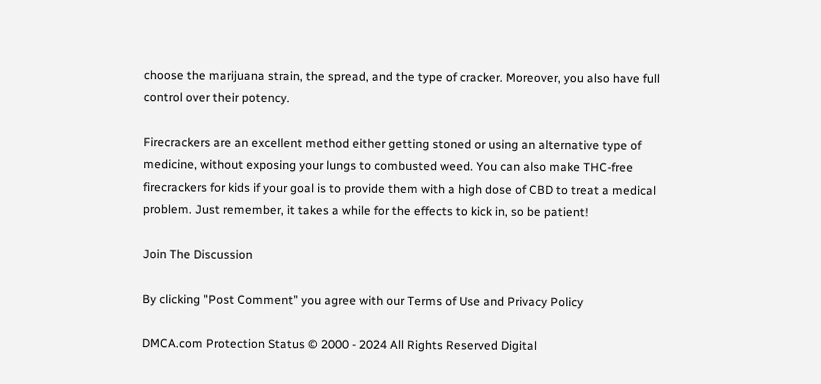choose the marijuana strain, the spread, and the type of cracker. Moreover, you also have full control over their potency.

Firecrackers are an excellent method either getting stoned or using an alternative type of medicine, without exposing your lungs to combusted weed. You can also make THC-free firecrackers for kids if your goal is to provide them with a high dose of CBD to treat a medical problem. Just remember, it takes a while for the effects to kick in, so be patient!

Join The Discussion

By clicking "Post Comment” you agree with our Terms of Use and Privacy Policy

DMCA.com Protection Status © 2000 - 2024 All Rights Reserved Digital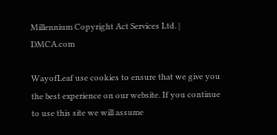Millennium Copyright Act Services Ltd. | DMCA.com

WayofLeaf use cookies to ensure that we give you the best experience on our website. If you continue to use this site we will assume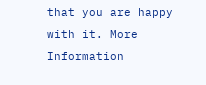that you are happy with it. More Information